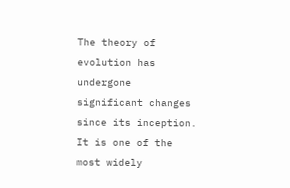The theory of evolution has undergone significant changes since its inception. It is one of the most widely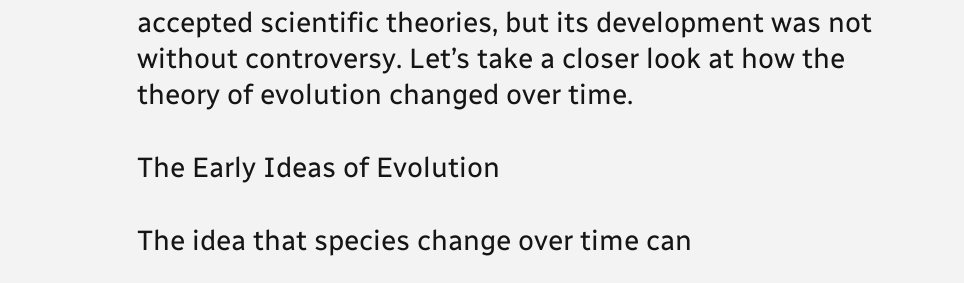accepted scientific theories, but its development was not without controversy. Let’s take a closer look at how the theory of evolution changed over time.

The Early Ideas of Evolution

The idea that species change over time can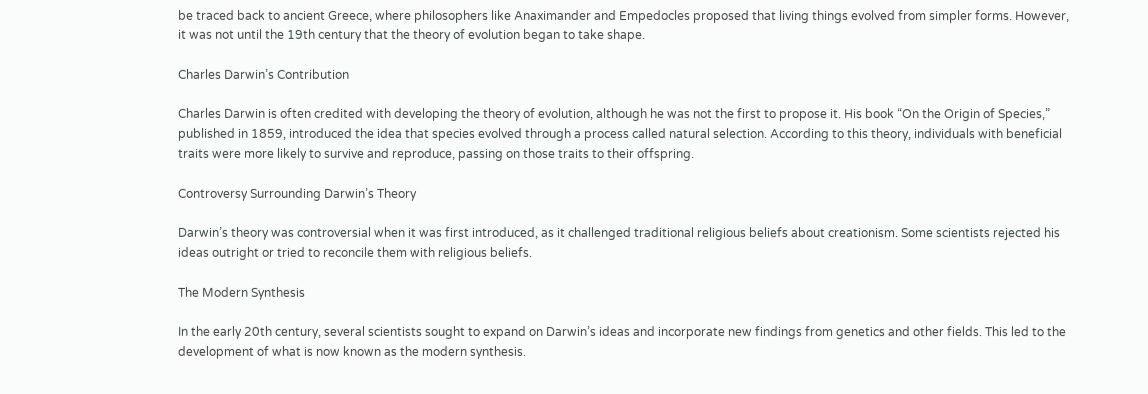be traced back to ancient Greece, where philosophers like Anaximander and Empedocles proposed that living things evolved from simpler forms. However, it was not until the 19th century that the theory of evolution began to take shape.

Charles Darwin’s Contribution

Charles Darwin is often credited with developing the theory of evolution, although he was not the first to propose it. His book “On the Origin of Species,” published in 1859, introduced the idea that species evolved through a process called natural selection. According to this theory, individuals with beneficial traits were more likely to survive and reproduce, passing on those traits to their offspring.

Controversy Surrounding Darwin’s Theory

Darwin’s theory was controversial when it was first introduced, as it challenged traditional religious beliefs about creationism. Some scientists rejected his ideas outright or tried to reconcile them with religious beliefs.

The Modern Synthesis

In the early 20th century, several scientists sought to expand on Darwin’s ideas and incorporate new findings from genetics and other fields. This led to the development of what is now known as the modern synthesis.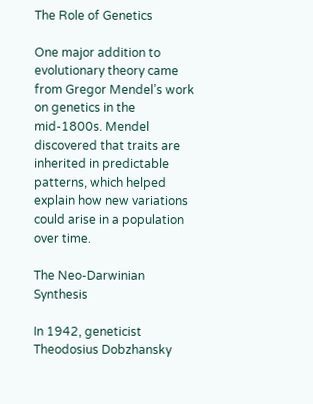The Role of Genetics

One major addition to evolutionary theory came from Gregor Mendel’s work on genetics in the mid-1800s. Mendel discovered that traits are inherited in predictable patterns, which helped explain how new variations could arise in a population over time.

The Neo-Darwinian Synthesis

In 1942, geneticist Theodosius Dobzhansky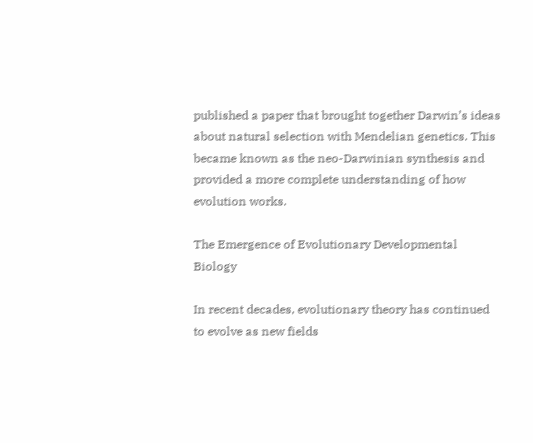published a paper that brought together Darwin’s ideas about natural selection with Mendelian genetics. This became known as the neo-Darwinian synthesis and provided a more complete understanding of how evolution works.

The Emergence of Evolutionary Developmental Biology

In recent decades, evolutionary theory has continued to evolve as new fields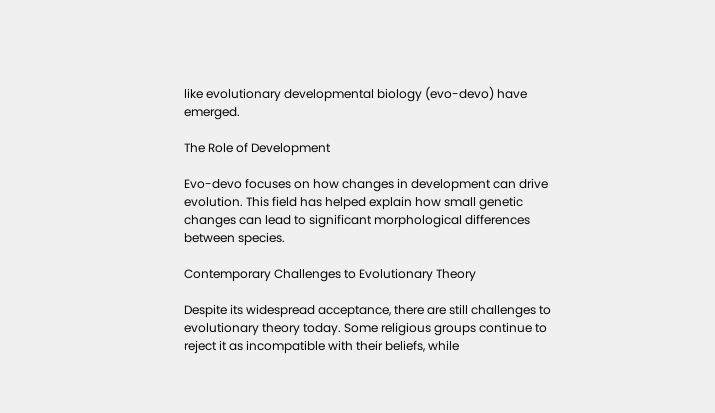like evolutionary developmental biology (evo-devo) have emerged.

The Role of Development

Evo-devo focuses on how changes in development can drive evolution. This field has helped explain how small genetic changes can lead to significant morphological differences between species.

Contemporary Challenges to Evolutionary Theory

Despite its widespread acceptance, there are still challenges to evolutionary theory today. Some religious groups continue to reject it as incompatible with their beliefs, while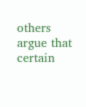others argue that certain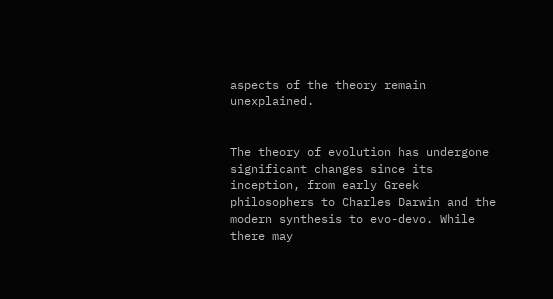aspects of the theory remain unexplained.


The theory of evolution has undergone significant changes since its inception, from early Greek philosophers to Charles Darwin and the modern synthesis to evo-devo. While there may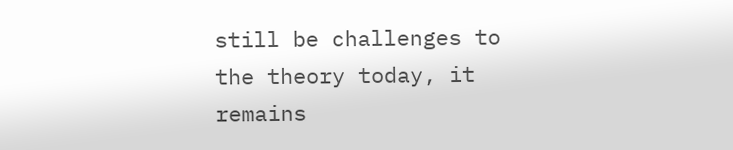still be challenges to the theory today, it remains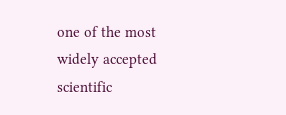one of the most widely accepted scientific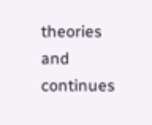theories and continues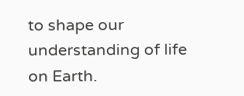to shape our understanding of life on Earth.